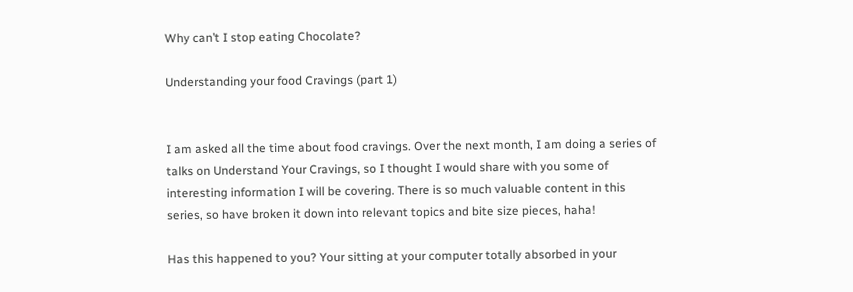Why can’t I stop eating Chocolate?

Understanding your food Cravings (part 1)


I am asked all the time about food cravings. Over the next month, I am doing a series of talks on Understand Your Cravings, so I thought I would share with you some of interesting information I will be covering. There is so much valuable content in this series, so have broken it down into relevant topics and bite size pieces, haha!

Has this happened to you? Your sitting at your computer totally absorbed in your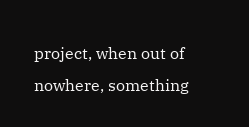project, when out of nowhere, something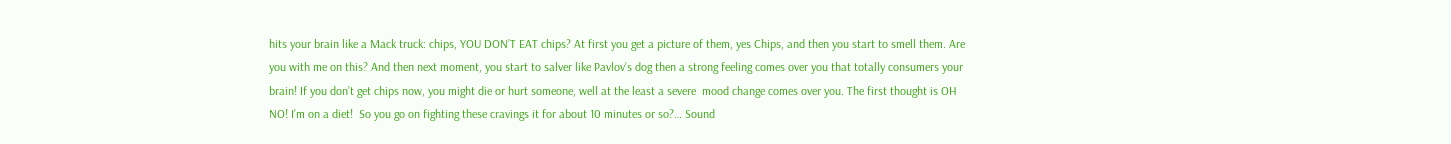hits your brain like a Mack truck: chips, YOU DON’T EAT chips? At first you get a picture of them, yes Chips, and then you start to smell them. Are you with me on this? And then next moment, you start to salver like Pavlov’s dog then a strong feeling comes over you that totally consumers your brain! If you don’t get chips now, you might die or hurt someone, well at the least a severe  mood change comes over you. The first thought is OH NO! I’m on a diet!  So you go on fighting these cravings it for about 10 minutes or so?… Sound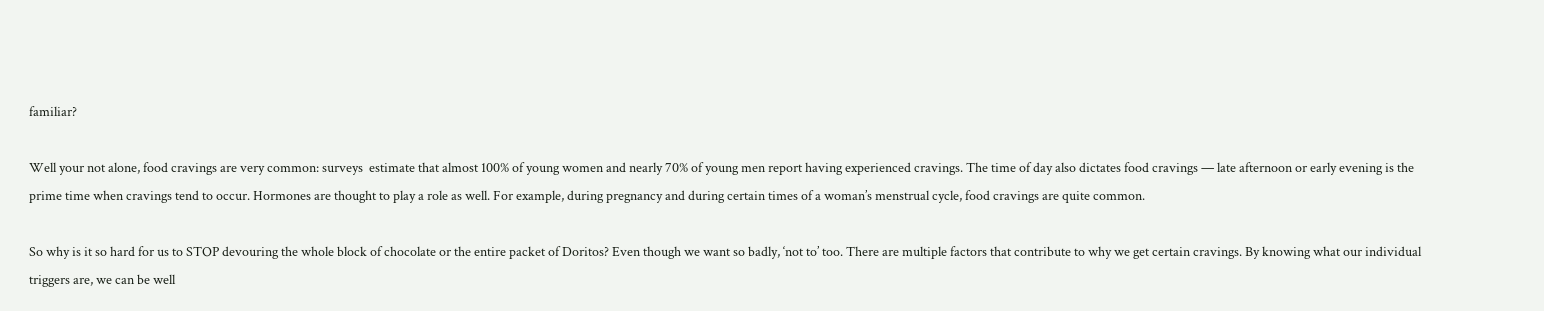familiar?

Well your not alone, food cravings are very common: surveys  estimate that almost 100% of young women and nearly 70% of young men report having experienced cravings. The time of day also dictates food cravings — late afternoon or early evening is the prime time when cravings tend to occur. Hormones are thought to play a role as well. For example, during pregnancy and during certain times of a woman’s menstrual cycle, food cravings are quite common.

So why is it so hard for us to STOP devouring the whole block of chocolate or the entire packet of Doritos? Even though we want so badly, ‘not to’ too. There are multiple factors that contribute to why we get certain cravings. By knowing what our individual triggers are, we can be well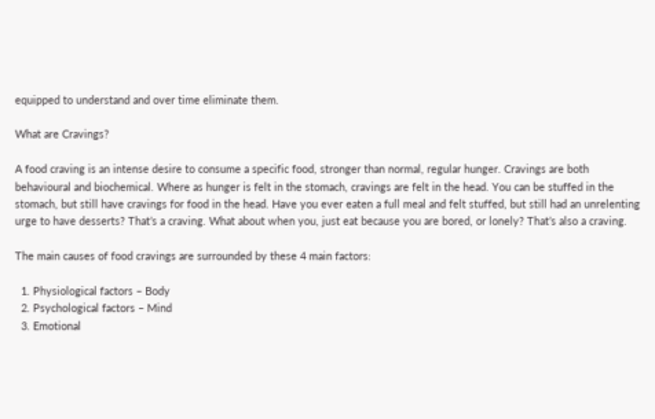equipped to understand and over time eliminate them.

What are Cravings?

A food craving is an intense desire to consume a specific food, stronger than normal, regular hunger. Cravings are both behavioural and biochemical. Where as hunger is felt in the stomach, cravings are felt in the head. You can be stuffed in the stomach, but still have cravings for food in the head. Have you ever eaten a full meal and felt stuffed, but still had an unrelenting urge to have desserts? That’s a craving. What about when you, just eat because you are bored, or lonely? That’s also a craving.

The main causes of food cravings are surrounded by these 4 main factors:

  1. Physiological factors – Body
  2. Psychological factors – Mind
  3. Emotional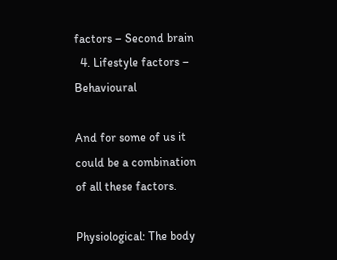factors – Second brain
  4. Lifestyle factors – Behavioural

And for some of us it could be a combination of all these factors.

Physiological: The body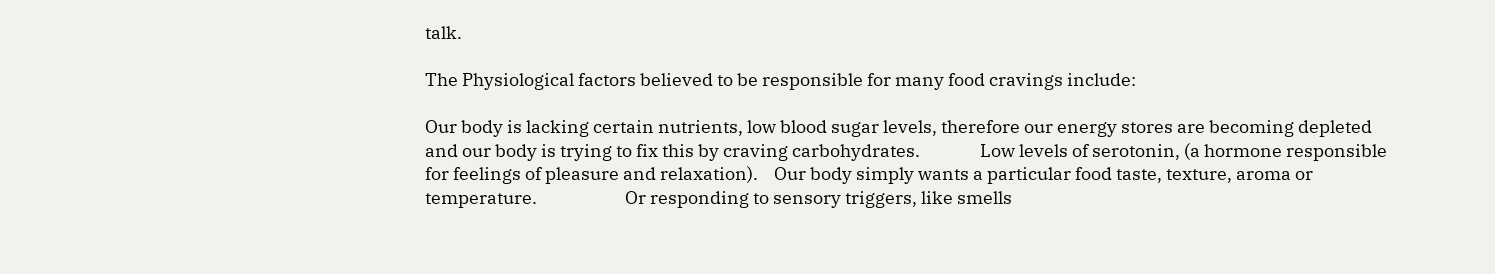talk.

The Physiological factors believed to be responsible for many food cravings include:

Our body is lacking certain nutrients, low blood sugar levels, therefore our energy stores are becoming depleted and our body is trying to fix this by craving carbohydrates.               Low levels of serotonin, (a hormone responsible for feelings of pleasure and relaxation).    Our body simply wants a particular food taste, texture, aroma or temperature.                      Or responding to sensory triggers, like smells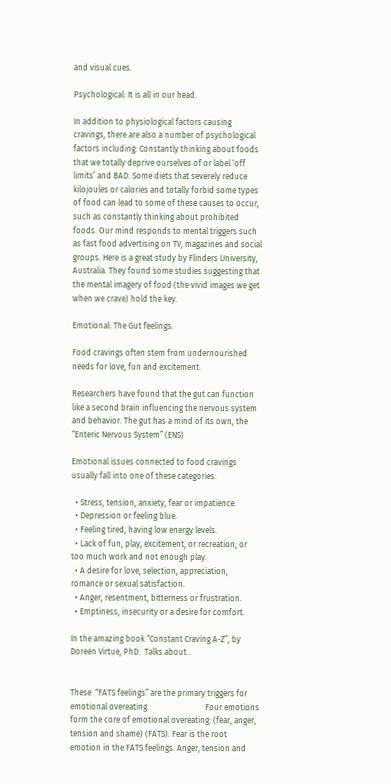and visual cues.

Psychological: It is all in our head.

In addition to physiological factors causing cravings, there are also a number of psychological factors including: Constantly thinking about foods that we totally deprive ourselves of or label ‘off limits’ and BAD. Some diets that severely reduce kilojoules or calories and totally forbid some types of food can lead to some of these causes to occur, such as constantly thinking about prohibited foods. Our mind responds to mental triggers such as fast food advertising on TV, magazines and social groups. Here is a great study by Flinders University, Australia. They found some studies suggesting that the mental imagery of food (the vivid images we get when we crave) hold the key.

Emotional: The Gut feelings.

Food cravings often stem from undernourished needs for love, fun and excitement.

Researchers have found that the gut can function like a second brain influencing the nervous system and behavior. The gut has a mind of its own, the “Enteric Nervous System” (ENS)

Emotional issues connected to food cravings usually fall into one of these categories:

  • Stress, tension, anxiety, fear or impatience.
  • Depression or feeling blue.
  • Feeling tired, having low energy levels.
  • Lack of fun, play, excitement, or recreation; or too much work and not enough play.
  • A desire for love, selection, appreciation, romance or sexual satisfaction.
  • Anger, resentment, bitterness or frustration.
  • Emptiness, insecurity or a desire for comfort.

In the amazing book “Constant Craving A-Z”, by Doreen Virtue, PhD.  Talks about..


These  “FATS feelings” are the primary triggers for emotional overeating.                            Four emotions form the core of emotional overeating: (fear, anger, tension and shame) (FATS). Fear is the root emotion in the FATS feelings. Anger, tension and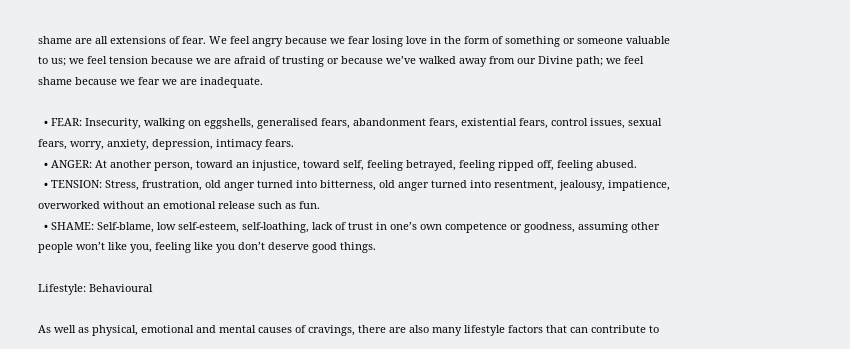shame are all extensions of fear. We feel angry because we fear losing love in the form of something or someone valuable to us; we feel tension because we are afraid of trusting or because we’ve walked away from our Divine path; we feel shame because we fear we are inadequate.

  • FEAR: Insecurity, walking on eggshells, generalised fears, abandonment fears, existential fears, control issues, sexual fears, worry, anxiety, depression, intimacy fears.
  • ANGER: At another person, toward an injustice, toward self, feeling betrayed, feeling ripped off, feeling abused.
  • TENSION: Stress, frustration, old anger turned into bitterness, old anger turned into resentment, jealousy, impatience, overworked without an emotional release such as fun.
  • SHAME: Self-blame, low self-esteem, self-loathing, lack of trust in one’s own competence or goodness, assuming other people won’t like you, feeling like you don’t deserve good things.

Lifestyle: Behavioural

As well as physical, emotional and mental causes of cravings, there are also many lifestyle factors that can contribute to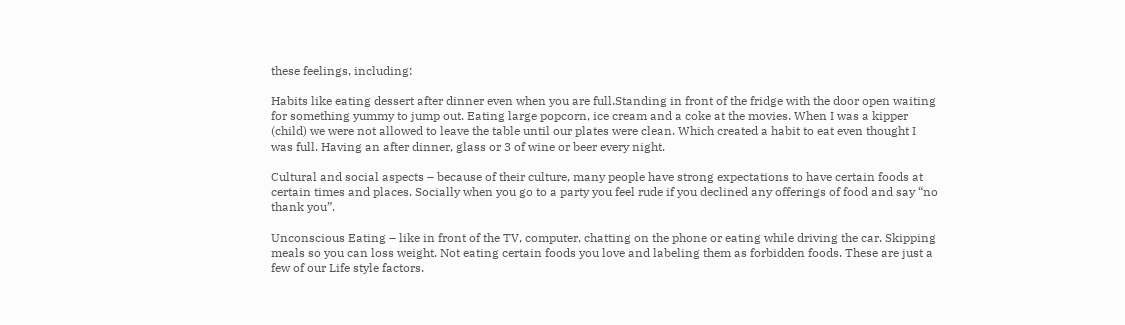these feelings, including:

Habits like eating dessert after dinner even when you are full.Standing in front of the fridge with the door open waiting for something yummy to jump out. Eating large popcorn, ice cream and a coke at the movies. When I was a kipper (child) we were not allowed to leave the table until our plates were clean. Which created a habit to eat even thought I was full. Having an after dinner, glass or 3 of wine or beer every night.

Cultural and social aspects – because of their culture, many people have strong expectations to have certain foods at certain times and places. Socially when you go to a party you feel rude if you declined any offerings of food and say “no thank you”.

Unconscious Eating – like in front of the TV, computer, chatting on the phone or eating while driving the car. Skipping meals so you can loss weight. Not eating certain foods you love and labeling them as forbidden foods. These are just a few of our Life style factors.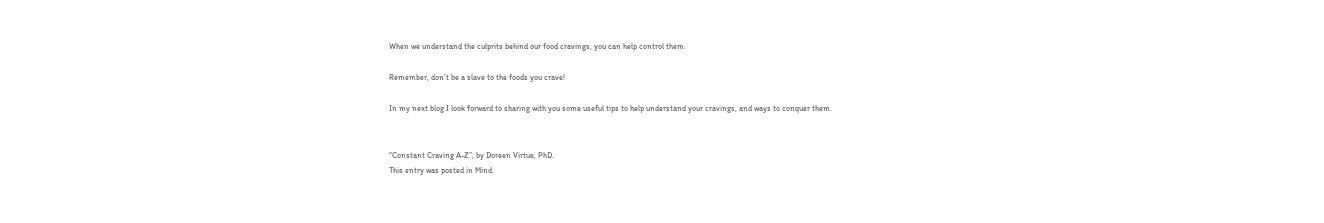When we understand the culprits behind our food cravings, you can help control them.

Remember, don’t be a slave to the foods you crave!

In my next blog I look forward to sharing with you some useful tips to help understand your cravings, and ways to conquer them.


“Constant Craving A-Z”, by Doreen Virtue, PhD.
This entry was posted in Mind.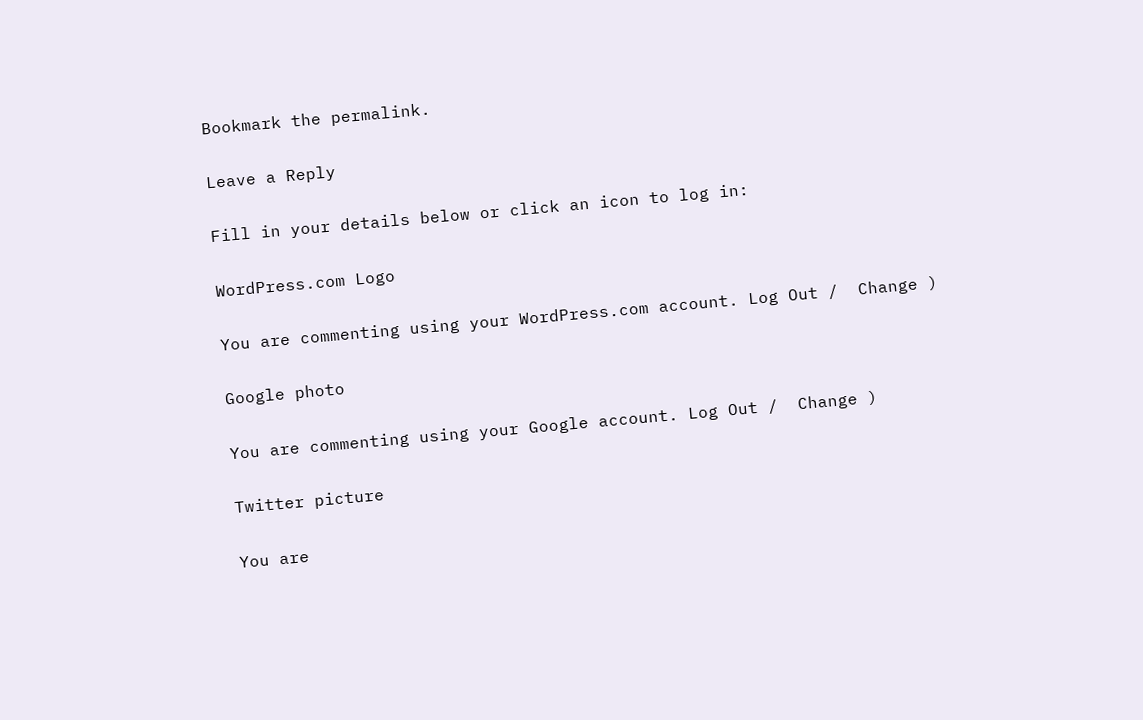Bookmark the permalink.

Leave a Reply

Fill in your details below or click an icon to log in:

WordPress.com Logo

You are commenting using your WordPress.com account. Log Out /  Change )

Google photo

You are commenting using your Google account. Log Out /  Change )

Twitter picture

You are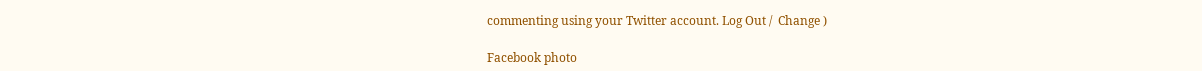commenting using your Twitter account. Log Out /  Change )

Facebook photo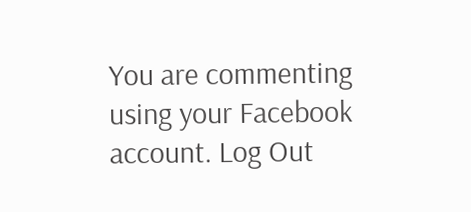You are commenting using your Facebook account. Log Out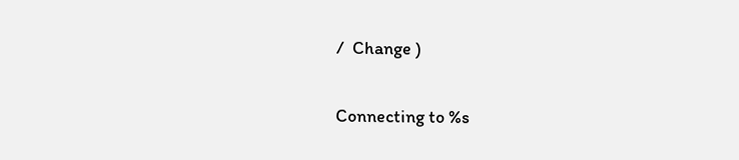/  Change )

Connecting to %s